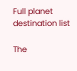Full planet destination list

The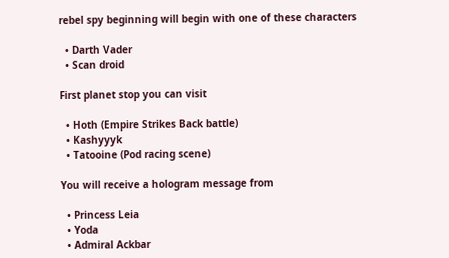rebel spy beginning will begin with one of these characters

  • Darth Vader
  • Scan droid

First planet stop you can visit

  • Hoth (Empire Strikes Back battle)
  • Kashyyyk
  • Tatooine (Pod racing scene)

You will receive a hologram message from

  • Princess Leia
  • Yoda
  • Admiral Ackbar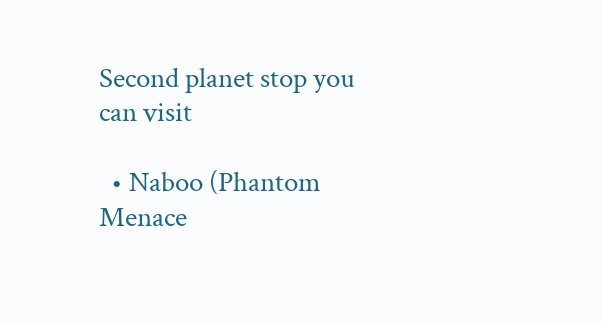Second planet stop you can visit

  • Naboo (Phantom Menace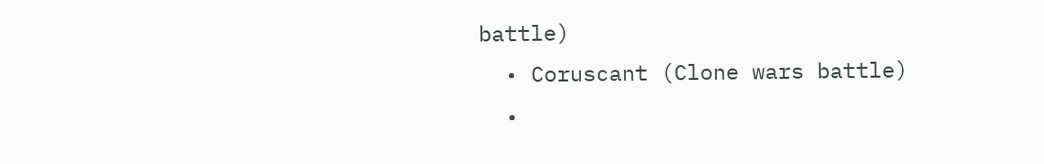battle)
  • Coruscant (Clone wars battle)
  •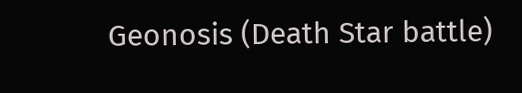Geonosis (Death Star battle)